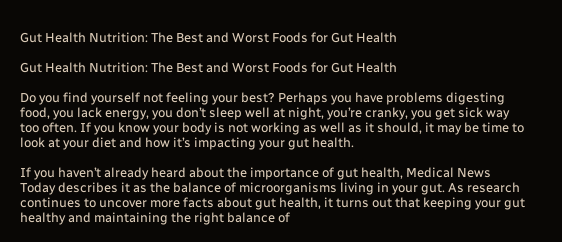Gut Health Nutrition: The Best and Worst Foods for Gut Health

Gut Health Nutrition: The Best and Worst Foods for Gut Health

Do you find yourself not feeling your best? Perhaps you have problems digesting food, you lack energy, you don’t sleep well at night, you’re cranky, you get sick way too often. If you know your body is not working as well as it should, it may be time to look at your diet and how it’s impacting your gut health.

If you haven’t already heard about the importance of gut health, Medical News Today describes it as the balance of microorganisms living in your gut. As research continues to uncover more facts about gut health, it turns out that keeping your gut healthy and maintaining the right balance of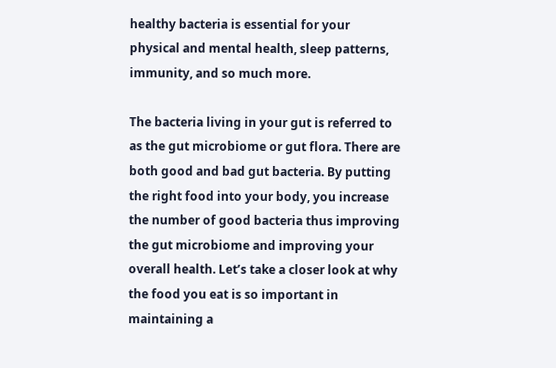healthy bacteria is essential for your physical and mental health, sleep patterns, immunity, and so much more.

The bacteria living in your gut is referred to as the gut microbiome or gut flora. There are both good and bad gut bacteria. By putting the right food into your body, you increase the number of good bacteria thus improving the gut microbiome and improving your overall health. Let’s take a closer look at why the food you eat is so important in maintaining a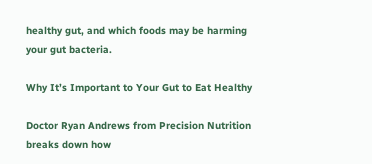healthy gut, and which foods may be harming your gut bacteria.

Why It’s Important to Your Gut to Eat Healthy

Doctor Ryan Andrews from Precision Nutrition breaks down how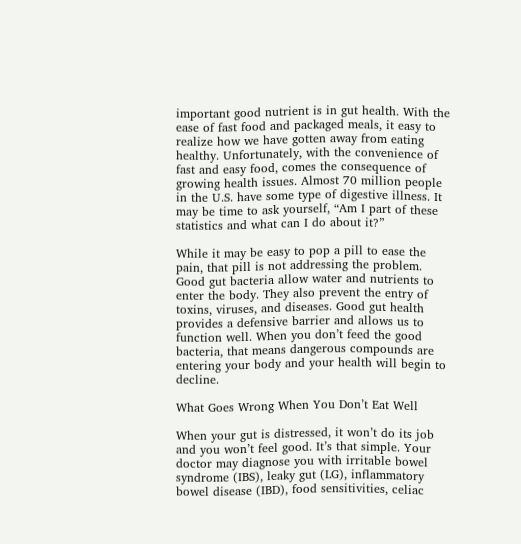important good nutrient is in gut health. With the ease of fast food and packaged meals, it easy to realize how we have gotten away from eating healthy. Unfortunately, with the convenience of fast and easy food, comes the consequence of growing health issues. Almost 70 million people in the U.S. have some type of digestive illness. It may be time to ask yourself, “Am I part of these statistics and what can I do about it?”

While it may be easy to pop a pill to ease the pain, that pill is not addressing the problem. Good gut bacteria allow water and nutrients to enter the body. They also prevent the entry of toxins, viruses, and diseases. Good gut health provides a defensive barrier and allows us to function well. When you don’t feed the good bacteria, that means dangerous compounds are entering your body and your health will begin to decline.

What Goes Wrong When You Don’t Eat Well

When your gut is distressed, it won’t do its job and you won’t feel good. It’s that simple. Your doctor may diagnose you with irritable bowel syndrome (IBS), leaky gut (LG), inflammatory bowel disease (IBD), food sensitivities, celiac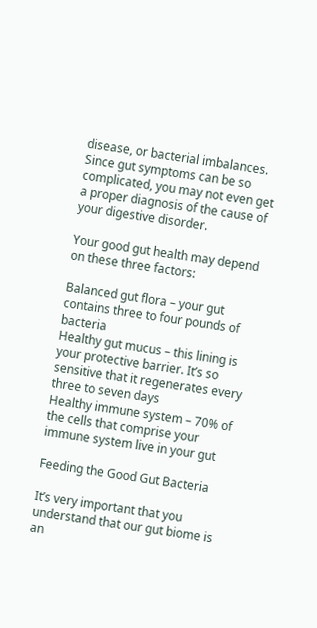disease, or bacterial imbalances. Since gut symptoms can be so complicated, you may not even get a proper diagnosis of the cause of your digestive disorder.

Your good gut health may depend on these three factors:

Balanced gut flora – your gut contains three to four pounds of bacteria
Healthy gut mucus – this lining is your protective barrier. It’s so sensitive that it regenerates every three to seven days
Healthy immune system – 70% of the cells that comprise your immune system live in your gut

Feeding the Good Gut Bacteria

It’s very important that you understand that our gut biome is an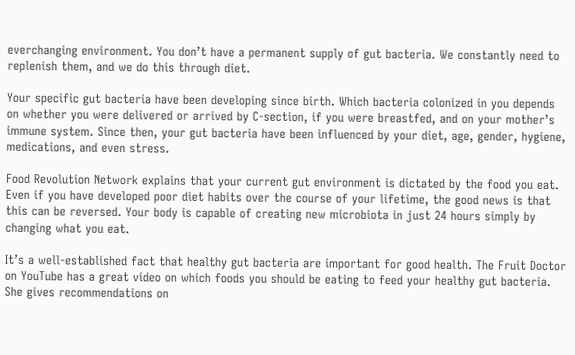everchanging environment. You don’t have a permanent supply of gut bacteria. We constantly need to replenish them, and we do this through diet.

Your specific gut bacteria have been developing since birth. Which bacteria colonized in you depends on whether you were delivered or arrived by C-section, if you were breastfed, and on your mother’s immune system. Since then, your gut bacteria have been influenced by your diet, age, gender, hygiene, medications, and even stress.

Food Revolution Network explains that your current gut environment is dictated by the food you eat. Even if you have developed poor diet habits over the course of your lifetime, the good news is that this can be reversed. Your body is capable of creating new microbiota in just 24 hours simply by changing what you eat.

It’s a well-established fact that healthy gut bacteria are important for good health. The Fruit Doctor on YouTube has a great video on which foods you should be eating to feed your healthy gut bacteria. She gives recommendations on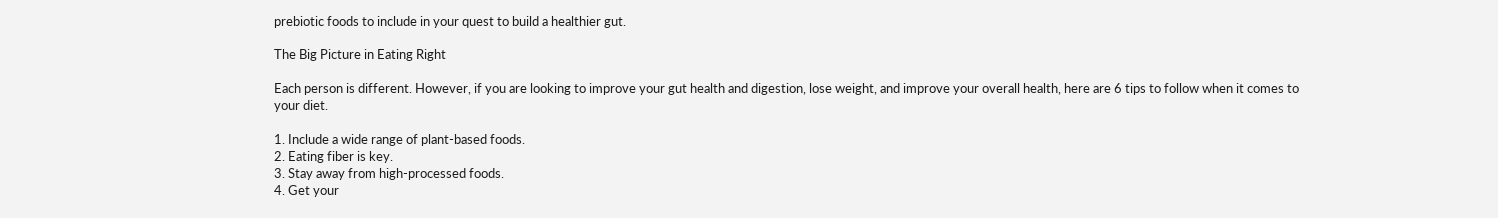prebiotic foods to include in your quest to build a healthier gut.

The Big Picture in Eating Right

Each person is different. However, if you are looking to improve your gut health and digestion, lose weight, and improve your overall health, here are 6 tips to follow when it comes to your diet.

1. Include a wide range of plant-based foods.
2. Eating fiber is key.
3. Stay away from high-processed foods.
4. Get your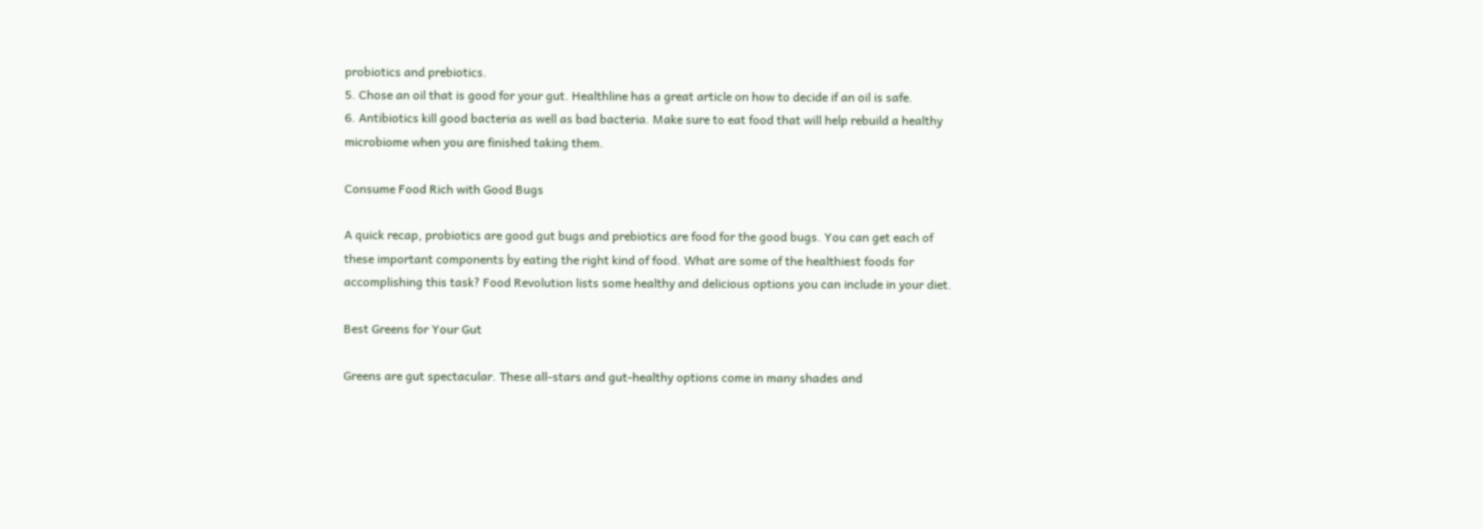probiotics and prebiotics.
5. Chose an oil that is good for your gut. Healthline has a great article on how to decide if an oil is safe.
6. Antibiotics kill good bacteria as well as bad bacteria. Make sure to eat food that will help rebuild a healthy microbiome when you are finished taking them.

Consume Food Rich with Good Bugs

A quick recap, probiotics are good gut bugs and prebiotics are food for the good bugs. You can get each of these important components by eating the right kind of food. What are some of the healthiest foods for accomplishing this task? Food Revolution lists some healthy and delicious options you can include in your diet.

Best Greens for Your Gut

Greens are gut spectacular. These all-stars and gut-healthy options come in many shades and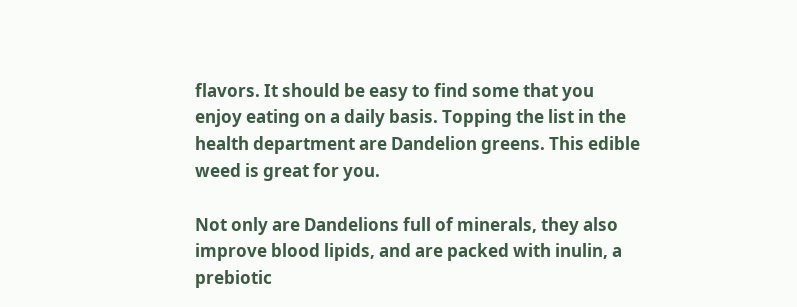flavors. It should be easy to find some that you enjoy eating on a daily basis. Topping the list in the health department are Dandelion greens. This edible weed is great for you.

Not only are Dandelions full of minerals, they also improve blood lipids, and are packed with inulin, a prebiotic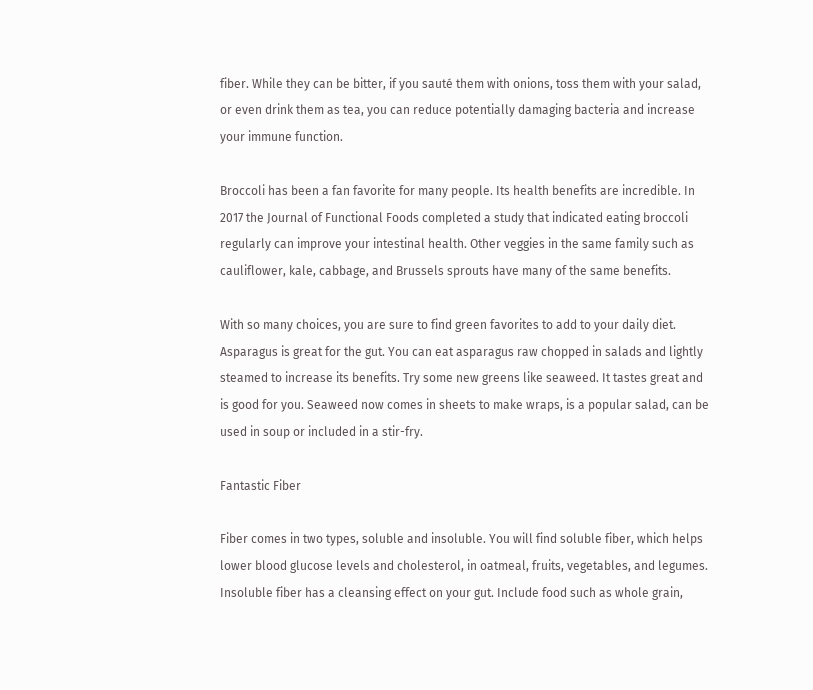fiber. While they can be bitter, if you sauté them with onions, toss them with your salad, or even drink them as tea, you can reduce potentially damaging bacteria and increase your immune function.

Broccoli has been a fan favorite for many people. Its health benefits are incredible. In 2017 the Journal of Functional Foods completed a study that indicated eating broccoli regularly can improve your intestinal health. Other veggies in the same family such as cauliflower, kale, cabbage, and Brussels sprouts have many of the same benefits.

With so many choices, you are sure to find green favorites to add to your daily diet. Asparagus is great for the gut. You can eat asparagus raw chopped in salads and lightly steamed to increase its benefits. Try some new greens like seaweed. It tastes great and is good for you. Seaweed now comes in sheets to make wraps, is a popular salad, can be used in soup or included in a stir-fry.

Fantastic Fiber

Fiber comes in two types, soluble and insoluble. You will find soluble fiber, which helps lower blood glucose levels and cholesterol, in oatmeal, fruits, vegetables, and legumes. Insoluble fiber has a cleansing effect on your gut. Include food such as whole grain,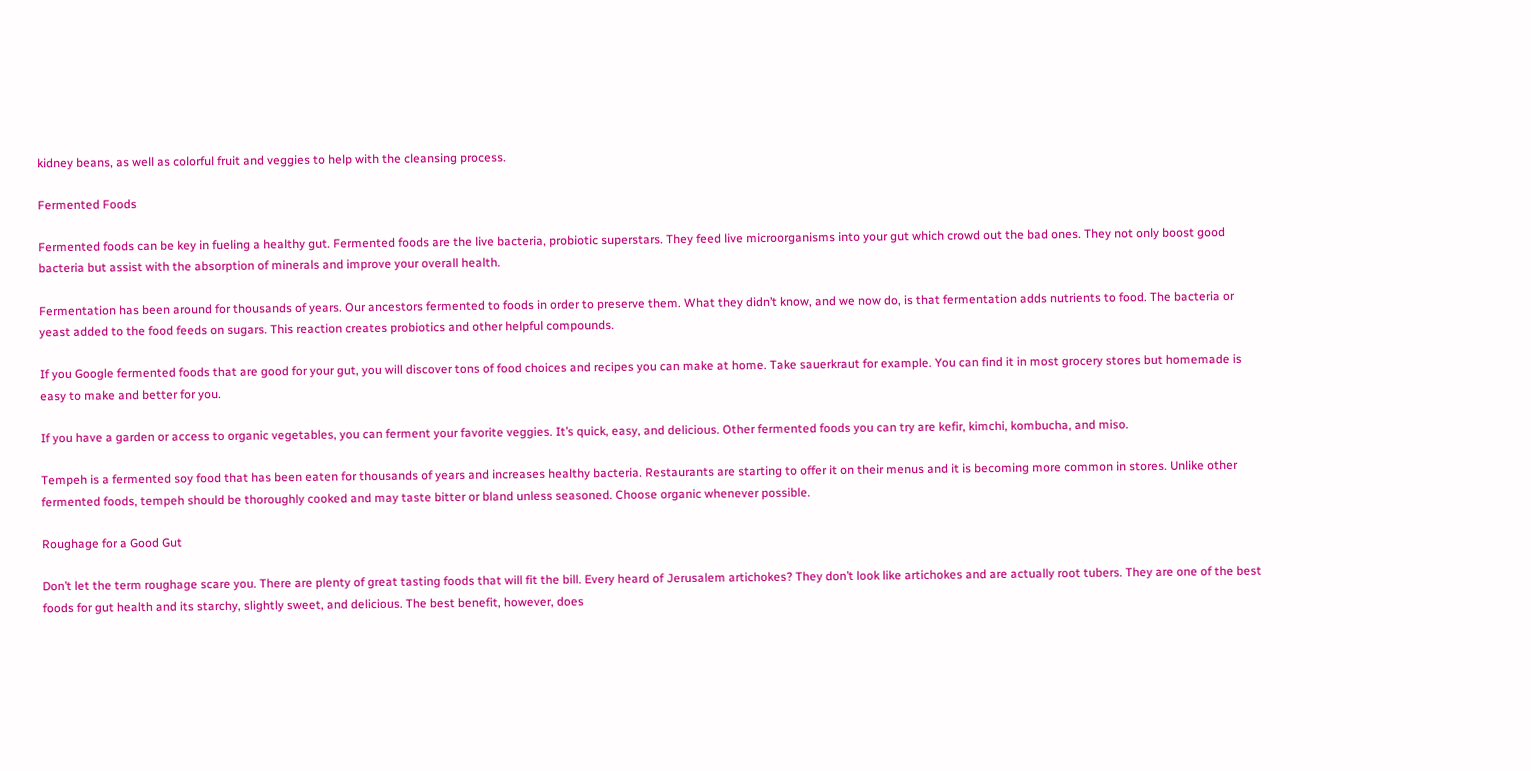kidney beans, as well as colorful fruit and veggies to help with the cleansing process.

Fermented Foods

Fermented foods can be key in fueling a healthy gut. Fermented foods are the live bacteria, probiotic superstars. They feed live microorganisms into your gut which crowd out the bad ones. They not only boost good bacteria but assist with the absorption of minerals and improve your overall health.

Fermentation has been around for thousands of years. Our ancestors fermented to foods in order to preserve them. What they didn’t know, and we now do, is that fermentation adds nutrients to food. The bacteria or yeast added to the food feeds on sugars. This reaction creates probiotics and other helpful compounds.

If you Google fermented foods that are good for your gut, you will discover tons of food choices and recipes you can make at home. Take sauerkraut for example. You can find it in most grocery stores but homemade is easy to make and better for you.

If you have a garden or access to organic vegetables, you can ferment your favorite veggies. It’s quick, easy, and delicious. Other fermented foods you can try are kefir, kimchi, kombucha, and miso.

Tempeh is a fermented soy food that has been eaten for thousands of years and increases healthy bacteria. Restaurants are starting to offer it on their menus and it is becoming more common in stores. Unlike other fermented foods, tempeh should be thoroughly cooked and may taste bitter or bland unless seasoned. Choose organic whenever possible.

Roughage for a Good Gut

Don’t let the term roughage scare you. There are plenty of great tasting foods that will fit the bill. Every heard of Jerusalem artichokes? They don’t look like artichokes and are actually root tubers. They are one of the best foods for gut health and its starchy, slightly sweet, and delicious. The best benefit, however, does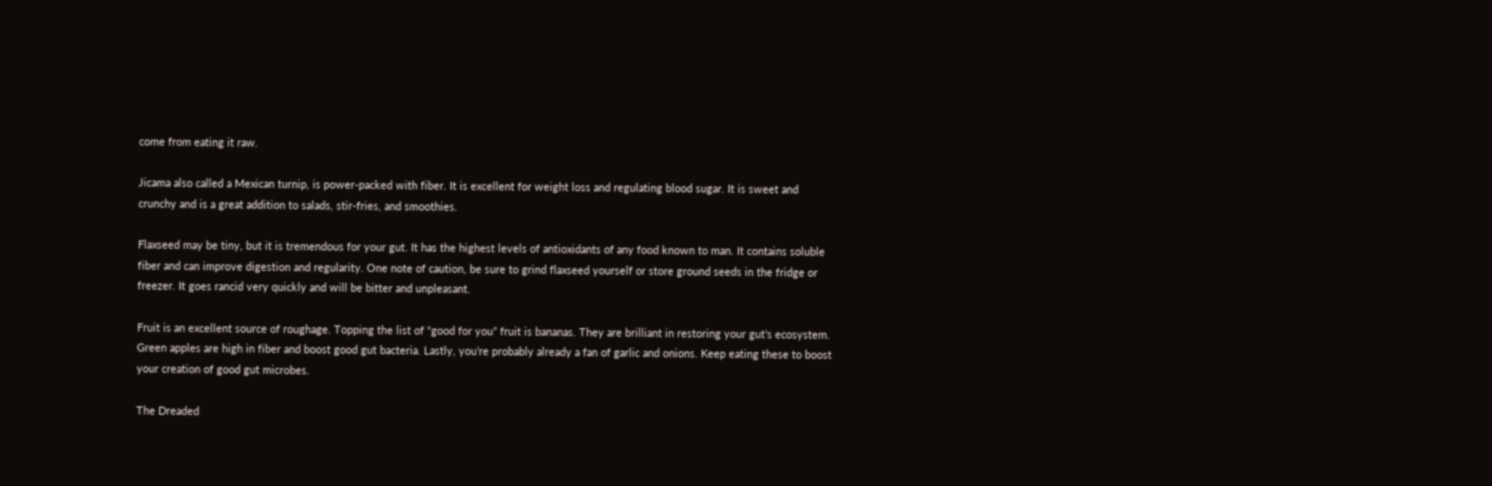come from eating it raw.

Jicama also called a Mexican turnip, is power-packed with fiber. It is excellent for weight loss and regulating blood sugar. It is sweet and crunchy and is a great addition to salads, stir-fries, and smoothies.

Flaxseed may be tiny, but it is tremendous for your gut. It has the highest levels of antioxidants of any food known to man. It contains soluble fiber and can improve digestion and regularity. One note of caution, be sure to grind flaxseed yourself or store ground seeds in the fridge or freezer. It goes rancid very quickly and will be bitter and unpleasant.

Fruit is an excellent source of roughage. Topping the list of “good for you” fruit is bananas. They are brilliant in restoring your gut’s ecosystem. Green apples are high in fiber and boost good gut bacteria. Lastly, you’re probably already a fan of garlic and onions. Keep eating these to boost your creation of good gut microbes.

The Dreaded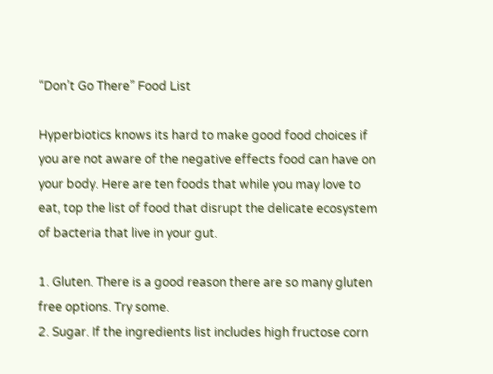“Don’t Go There” Food List

Hyperbiotics knows its hard to make good food choices if you are not aware of the negative effects food can have on your body. Here are ten foods that while you may love to eat, top the list of food that disrupt the delicate ecosystem of bacteria that live in your gut.

1. Gluten. There is a good reason there are so many gluten free options. Try some.
2. Sugar. If the ingredients list includes high fructose corn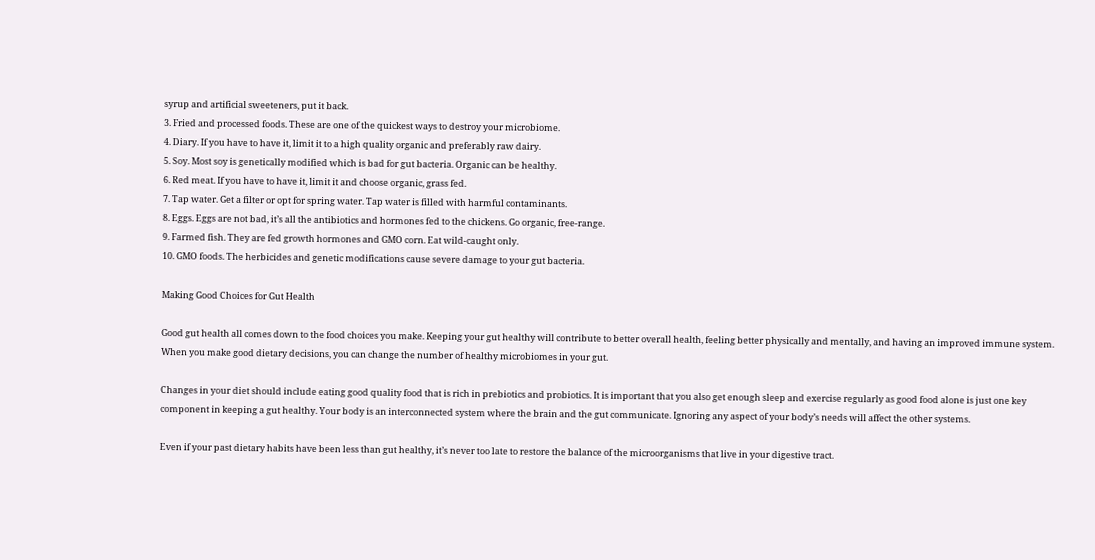syrup and artificial sweeteners, put it back.
3. Fried and processed foods. These are one of the quickest ways to destroy your microbiome.
4. Diary. If you have to have it, limit it to a high quality organic and preferably raw dairy.
5. Soy. Most soy is genetically modified which is bad for gut bacteria. Organic can be healthy.
6. Red meat. If you have to have it, limit it and choose organic, grass fed.
7. Tap water. Get a filter or opt for spring water. Tap water is filled with harmful contaminants.
8. Eggs. Eggs are not bad, it’s all the antibiotics and hormones fed to the chickens. Go organic, free-range.
9. Farmed fish. They are fed growth hormones and GMO corn. Eat wild-caught only.
10. GMO foods. The herbicides and genetic modifications cause severe damage to your gut bacteria.

Making Good Choices for Gut Health

Good gut health all comes down to the food choices you make. Keeping your gut healthy will contribute to better overall health, feeling better physically and mentally, and having an improved immune system. When you make good dietary decisions, you can change the number of healthy microbiomes in your gut.

Changes in your diet should include eating good quality food that is rich in prebiotics and probiotics. It is important that you also get enough sleep and exercise regularly as good food alone is just one key component in keeping a gut healthy. Your body is an interconnected system where the brain and the gut communicate. Ignoring any aspect of your body’s needs will affect the other systems.

Even if your past dietary habits have been less than gut healthy, it’s never too late to restore the balance of the microorganisms that live in your digestive tract.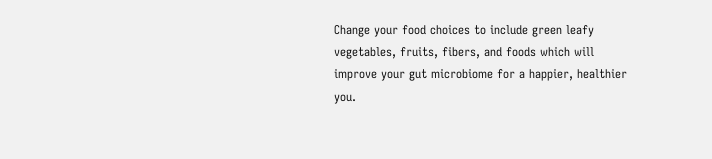Change your food choices to include green leafy vegetables, fruits, fibers, and foods which will improve your gut microbiome for a happier, healthier you.